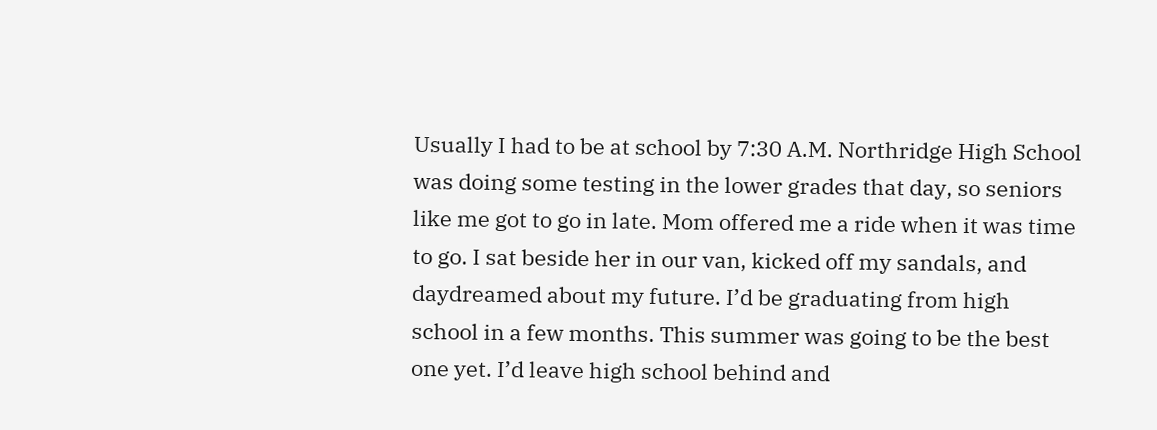Usually I had to be at school by 7:30 A.M. Northridge High School was doing some testing in the lower grades that day, so seniors like me got to go in late. Mom offered me a ride when it was time to go. I sat beside her in our van, kicked off my sandals, and daydreamed about my future. I’d be graduating from high school in a few months. This summer was going to be the best one yet. I’d leave high school behind and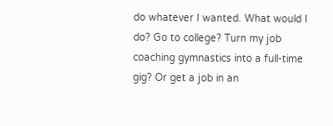do whatever I wanted. What would I do? Go to college? Turn my job coaching gymnastics into a full-time gig? Or get a job in an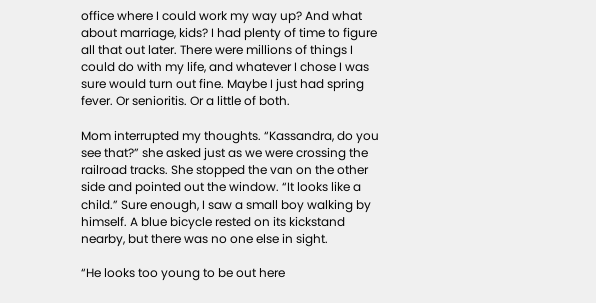office where I could work my way up? And what about marriage, kids? I had plenty of time to figure all that out later. There were millions of things I could do with my life, and whatever I chose I was sure would turn out fine. Maybe I just had spring fever. Or senioritis. Or a little of both.

Mom interrupted my thoughts. “Kassandra, do you see that?” she asked just as we were crossing the railroad tracks. She stopped the van on the other side and pointed out the window. “It looks like a child.” Sure enough, I saw a small boy walking by himself. A blue bicycle rested on its kickstand nearby, but there was no one else in sight.

“He looks too young to be out here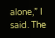alone,” I said. The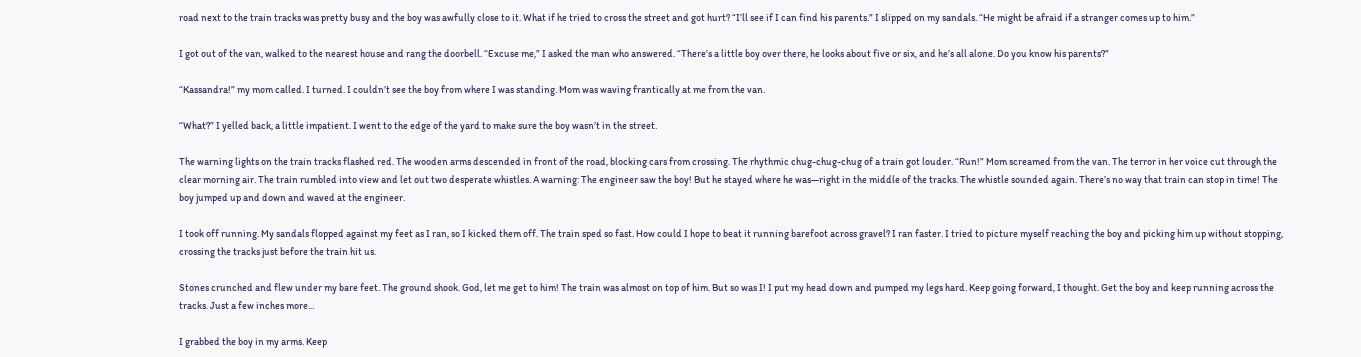road next to the train tracks was pretty busy and the boy was awfully close to it. What if he tried to cross the street and got hurt? “I’ll see if I can find his parents.” I slipped on my sandals. “He might be afraid if a stranger comes up to him.”

I got out of the van, walked to the nearest house and rang the doorbell. “Excuse me,” I asked the man who answered. “There’s a little boy over there, he looks about five or six, and he’s all alone. Do you know his parents?”

“Kassandra!” my mom called. I turned. I couldn’t see the boy from where I was standing. Mom was waving frantically at me from the van.

“What?” I yelled back, a little impatient. I went to the edge of the yard to make sure the boy wasn’t in the street.

The warning lights on the train tracks flashed red. The wooden arms descended in front of the road, blocking cars from crossing. The rhythmic chug-chug-chug of a train got louder. “Run!” Mom screamed from the van. The terror in her voice cut through the clear morning air. The train rumbled into view and let out two desperate whistles. A warning: The engineer saw the boy! But he stayed where he was—right in the middle of the tracks. The whistle sounded again. There’s no way that train can stop in time! The boy jumped up and down and waved at the engineer.

I took off running. My sandals flopped against my feet as I ran, so I kicked them off. The train sped so fast. How could I hope to beat it running barefoot across gravel? I ran faster. I tried to picture myself reaching the boy and picking him up without stopping, crossing the tracks just before the train hit us.

Stones crunched and flew under my bare feet. The ground shook. God, let me get to him! The train was almost on top of him. But so was I! I put my head down and pumped my legs hard. Keep going forward, I thought. Get the boy and keep running across the tracks. Just a few inches more...

I grabbed the boy in my arms. Keep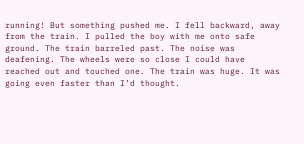running! But something pushed me. I fell backward, away from the train. I pulled the boy with me onto safe ground. The train barreled past. The noise was deafening. The wheels were so close I could have reached out and touched one. The train was huge. It was going even faster than I’d thought.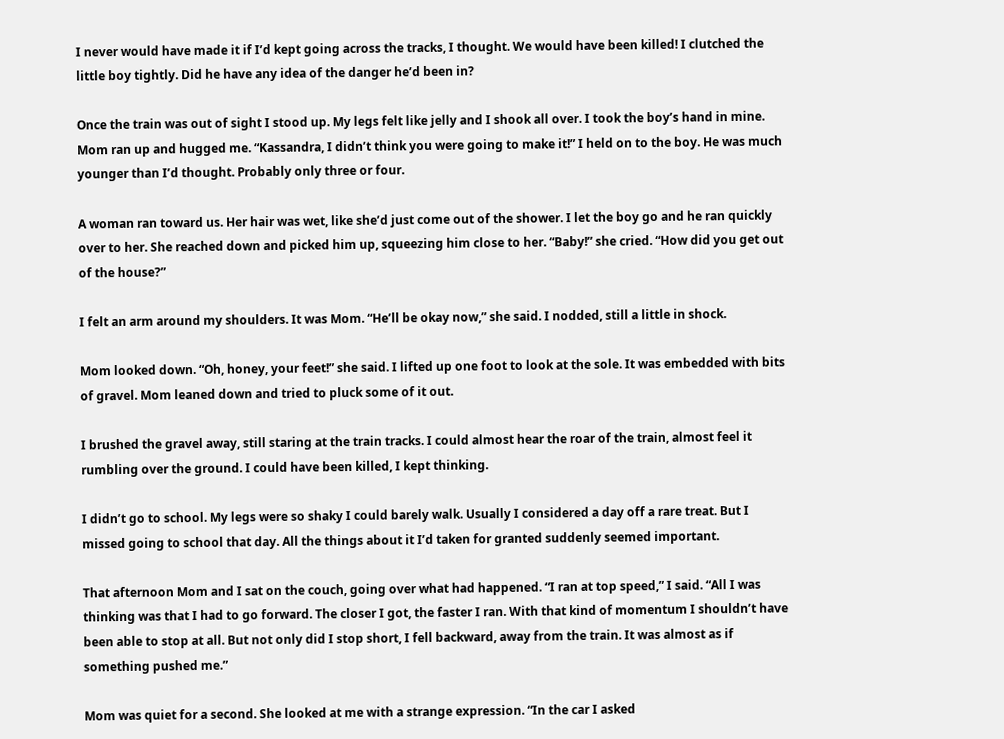I never would have made it if I’d kept going across the tracks, I thought. We would have been killed! I clutched the little boy tightly. Did he have any idea of the danger he’d been in?

Once the train was out of sight I stood up. My legs felt like jelly and I shook all over. I took the boy’s hand in mine. Mom ran up and hugged me. “Kassandra, I didn’t think you were going to make it!” I held on to the boy. He was much younger than I’d thought. Probably only three or four.

A woman ran toward us. Her hair was wet, like she’d just come out of the shower. I let the boy go and he ran quickly over to her. She reached down and picked him up, squeezing him close to her. “Baby!” she cried. “How did you get out of the house?”

I felt an arm around my shoulders. It was Mom. “He’ll be okay now,” she said. I nodded, still a little in shock.

Mom looked down. “Oh, honey, your feet!” she said. I lifted up one foot to look at the sole. It was embedded with bits of gravel. Mom leaned down and tried to pluck some of it out.

I brushed the gravel away, still staring at the train tracks. I could almost hear the roar of the train, almost feel it rumbling over the ground. I could have been killed, I kept thinking.

I didn’t go to school. My legs were so shaky I could barely walk. Usually I considered a day off a rare treat. But I missed going to school that day. All the things about it I’d taken for granted suddenly seemed important.

That afternoon Mom and I sat on the couch, going over what had happened. “I ran at top speed,” I said. “All I was thinking was that I had to go forward. The closer I got, the faster I ran. With that kind of momentum I shouldn’t have been able to stop at all. But not only did I stop short, I fell backward, away from the train. It was almost as if something pushed me.”

Mom was quiet for a second. She looked at me with a strange expression. “In the car I asked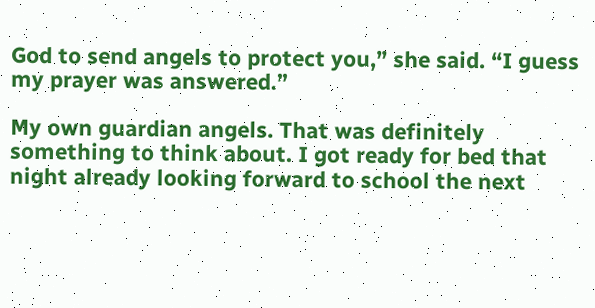God to send angels to protect you,” she said. “I guess my prayer was answered.”

My own guardian angels. That was definitely something to think about. I got ready for bed that night already looking forward to school the next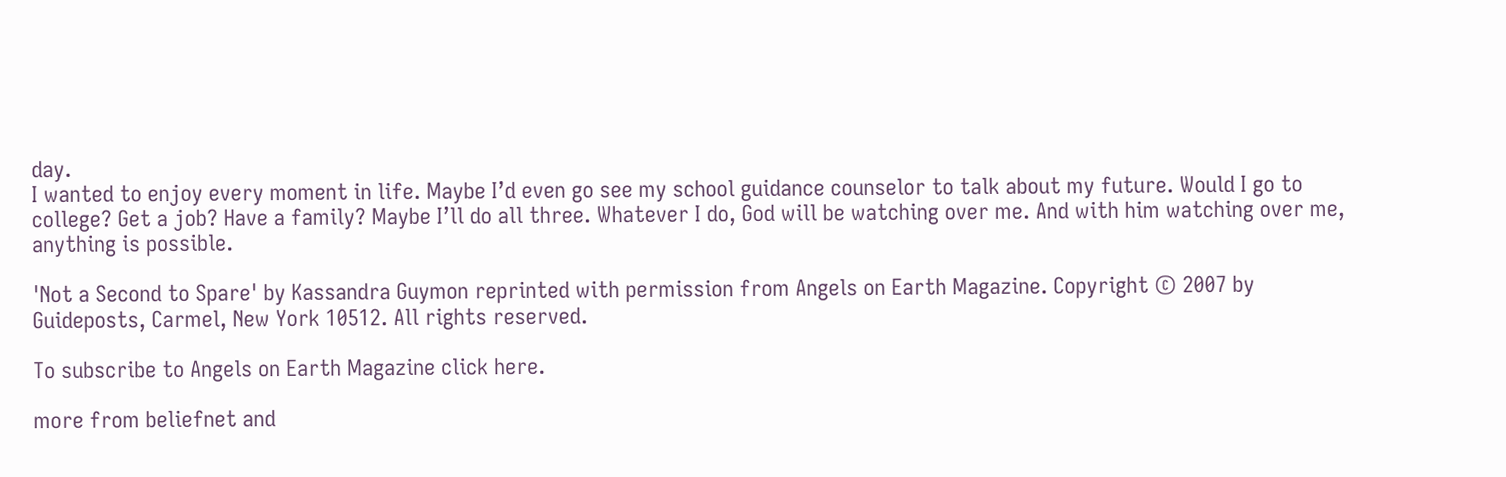day.
I wanted to enjoy every moment in life. Maybe I’d even go see my school guidance counselor to talk about my future. Would I go to college? Get a job? Have a family? Maybe I’ll do all three. Whatever I do, God will be watching over me. And with him watching over me, anything is possible.

'Not a Second to Spare' by Kassandra Guymon reprinted with permission from Angels on Earth Magazine. Copyright © 2007 by Guideposts, Carmel, New York 10512. All rights reserved.

To subscribe to Angels on Earth Magazine click here.

more from beliefnet and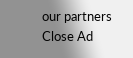our partners
Close Ad